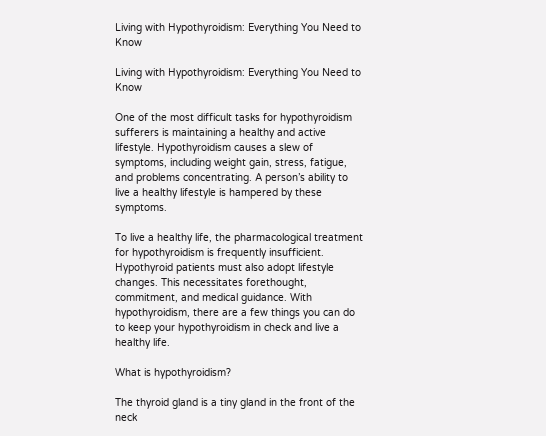Living with Hypothyroidism: Everything You Need to Know

Living with Hypothyroidism: Everything You Need to Know

One of the most difficult tasks for hypothyroidism sufferers is maintaining a healthy and active lifestyle. Hypothyroidism causes a slew of symptoms, including weight gain, stress, fatigue, and problems concentrating. A person’s ability to live a healthy lifestyle is hampered by these symptoms.

To live a healthy life, the pharmacological treatment for hypothyroidism is frequently insufficient. Hypothyroid patients must also adopt lifestyle changes. This necessitates forethought, commitment, and medical guidance. With hypothyroidism, there are a few things you can do to keep your hypothyroidism in check and live a healthy life.

What is hypothyroidism?

The thyroid gland is a tiny gland in the front of the neck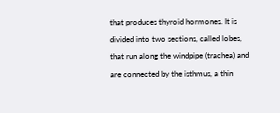that produces thyroid hormones. It is divided into two sections, called lobes, that run along the windpipe (trachea) and are connected by the isthmus, a thin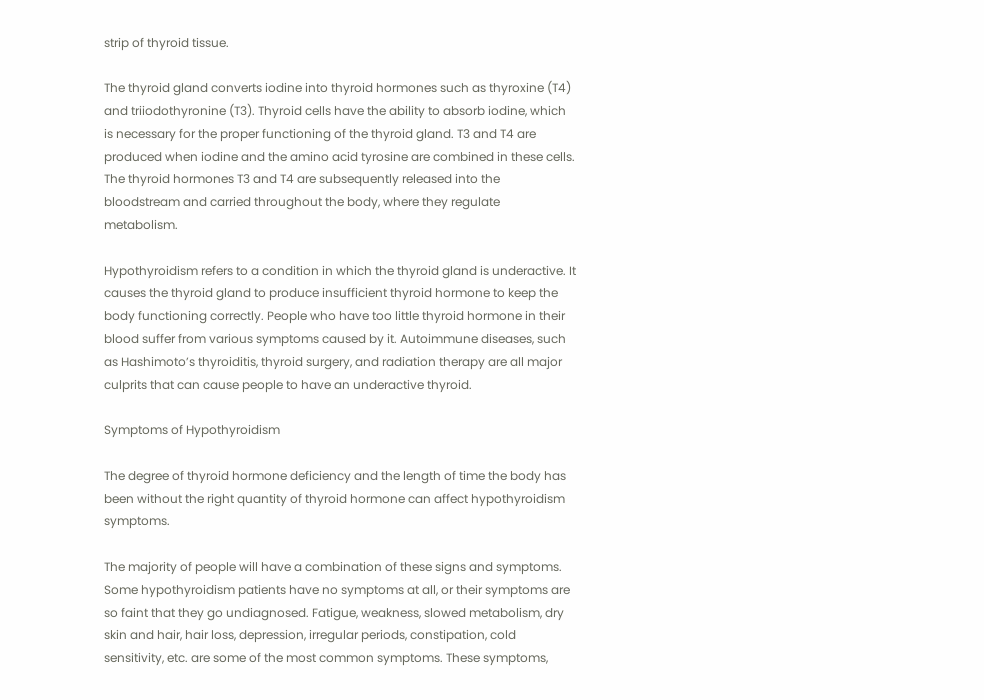strip of thyroid tissue.

The thyroid gland converts iodine into thyroid hormones such as thyroxine (T4) and triiodothyronine (T3). Thyroid cells have the ability to absorb iodine, which is necessary for the proper functioning of the thyroid gland. T3 and T4 are produced when iodine and the amino acid tyrosine are combined in these cells. The thyroid hormones T3 and T4 are subsequently released into the bloodstream and carried throughout the body, where they regulate metabolism.

Hypothyroidism refers to a condition in which the thyroid gland is underactive. It causes the thyroid gland to produce insufficient thyroid hormone to keep the body functioning correctly. People who have too little thyroid hormone in their blood suffer from various symptoms caused by it. Autoimmune diseases, such as Hashimoto’s thyroiditis, thyroid surgery, and radiation therapy are all major culprits that can cause people to have an underactive thyroid.

Symptoms of Hypothyroidism

The degree of thyroid hormone deficiency and the length of time the body has been without the right quantity of thyroid hormone can affect hypothyroidism symptoms.

The majority of people will have a combination of these signs and symptoms. Some hypothyroidism patients have no symptoms at all, or their symptoms are so faint that they go undiagnosed. Fatigue, weakness, slowed metabolism, dry skin and hair, hair loss, depression, irregular periods, constipation, cold sensitivity, etc. are some of the most common symptoms. These symptoms,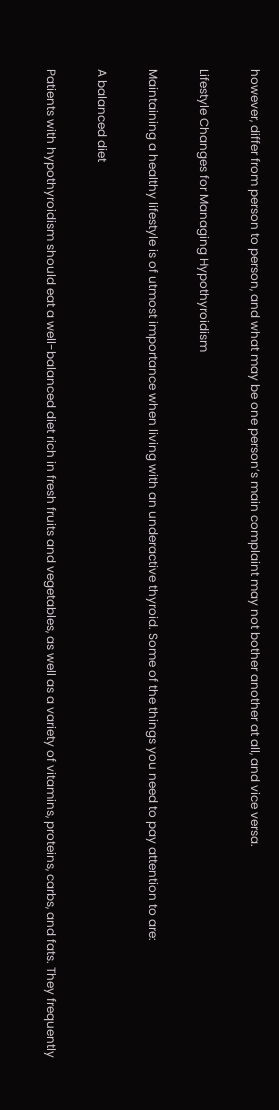however, differ from person to person, and what may be one person’s main complaint may not bother another at all, and vice versa.

Lifestyle Changes for Managing Hypothyroidism

Maintaining a healthy lifestyle is of utmost importance when living with an underactive thyroid. Some of the things you need to pay attention to are:

A balanced diet

Patients with hypothyroidism should eat a well-balanced diet rich in fresh fruits and vegetables, as well as a variety of vitamins, proteins, carbs, and fats. They frequently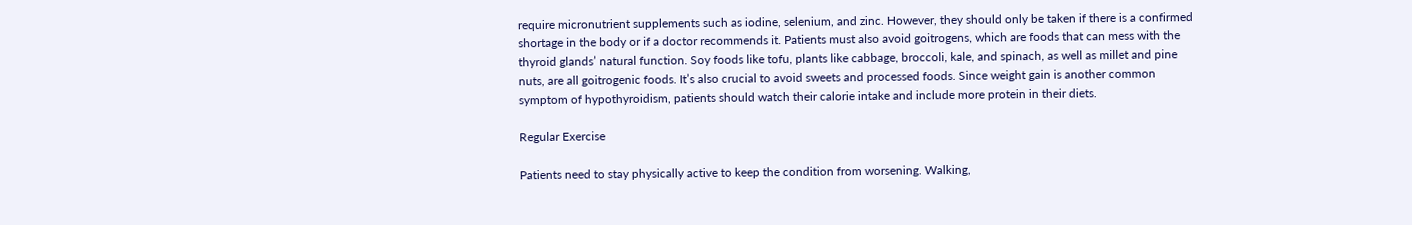require micronutrient supplements such as iodine, selenium, and zinc. However, they should only be taken if there is a confirmed shortage in the body or if a doctor recommends it. Patients must also avoid goitrogens, which are foods that can mess with the thyroid glands’ natural function. Soy foods like tofu, plants like cabbage, broccoli, kale, and spinach, as well as millet and pine nuts, are all goitrogenic foods. It’s also crucial to avoid sweets and processed foods. Since weight gain is another common symptom of hypothyroidism, patients should watch their calorie intake and include more protein in their diets.

Regular Exercise

Patients need to stay physically active to keep the condition from worsening. Walking,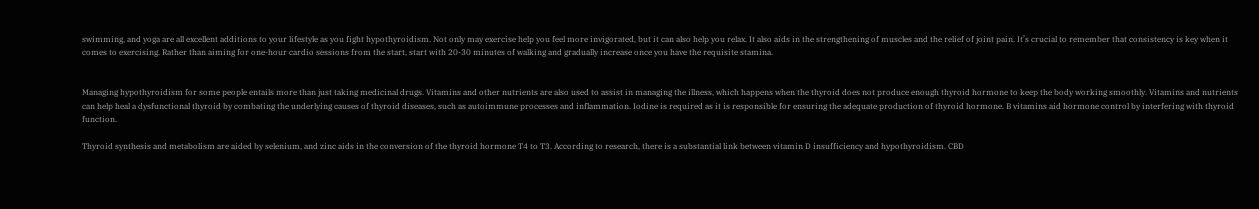swimming, and yoga are all excellent additions to your lifestyle as you fight hypothyroidism. Not only may exercise help you feel more invigorated, but it can also help you relax. It also aids in the strengthening of muscles and the relief of joint pain. It’s crucial to remember that consistency is key when it comes to exercising. Rather than aiming for one-hour cardio sessions from the start, start with 20-30 minutes of walking and gradually increase once you have the requisite stamina.


Managing hypothyroidism for some people entails more than just taking medicinal drugs. Vitamins and other nutrients are also used to assist in managing the illness, which happens when the thyroid does not produce enough thyroid hormone to keep the body working smoothly. Vitamins and nutrients can help heal a dysfunctional thyroid by combating the underlying causes of thyroid diseases, such as autoimmune processes and inflammation. Iodine is required as it is responsible for ensuring the adequate production of thyroid hormone. B vitamins aid hormone control by interfering with thyroid function.

Thyroid synthesis and metabolism are aided by selenium, and zinc aids in the conversion of the thyroid hormone T4 to T3. According to research, there is a substantial link between vitamin D insufficiency and hypothyroidism. CBD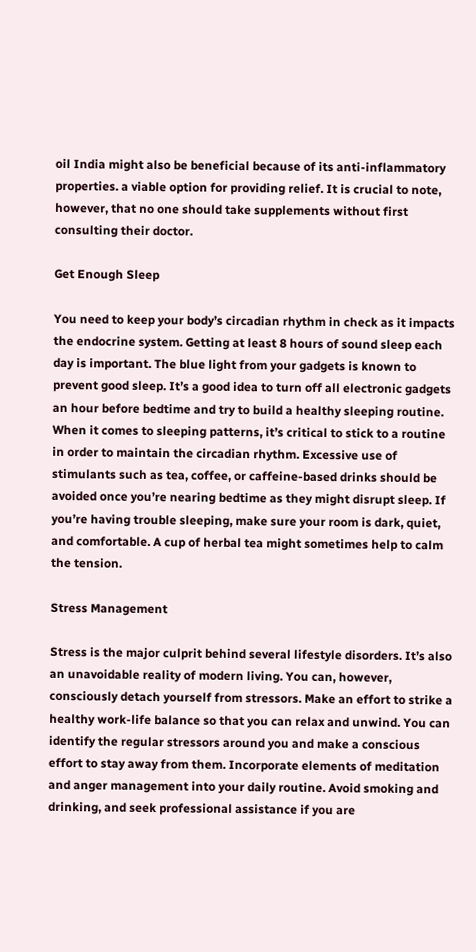oil India might also be beneficial because of its anti-inflammatory properties. a viable option for providing relief. It is crucial to note, however, that no one should take supplements without first consulting their doctor.

Get Enough Sleep

You need to keep your body’s circadian rhythm in check as it impacts the endocrine system. Getting at least 8 hours of sound sleep each day is important. The blue light from your gadgets is known to prevent good sleep. It’s a good idea to turn off all electronic gadgets an hour before bedtime and try to build a healthy sleeping routine. When it comes to sleeping patterns, it’s critical to stick to a routine in order to maintain the circadian rhythm. Excessive use of stimulants such as tea, coffee, or caffeine-based drinks should be avoided once you’re nearing bedtime as they might disrupt sleep. If you’re having trouble sleeping, make sure your room is dark, quiet, and comfortable. A cup of herbal tea might sometimes help to calm the tension.

Stress Management

Stress is the major culprit behind several lifestyle disorders. It’s also an unavoidable reality of modern living. You can, however, consciously detach yourself from stressors. Make an effort to strike a healthy work-life balance so that you can relax and unwind. You can identify the regular stressors around you and make a conscious effort to stay away from them. Incorporate elements of meditation and anger management into your daily routine. Avoid smoking and drinking, and seek professional assistance if you are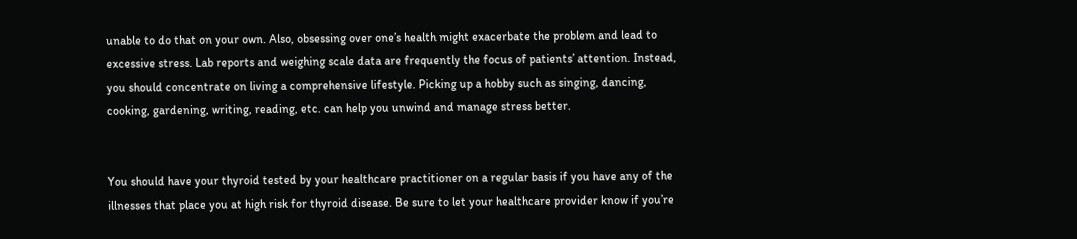unable to do that on your own. Also, obsessing over one’s health might exacerbate the problem and lead to excessive stress. Lab reports and weighing scale data are frequently the focus of patients’ attention. Instead, you should concentrate on living a comprehensive lifestyle. Picking up a hobby such as singing, dancing, cooking, gardening, writing, reading, etc. can help you unwind and manage stress better.


You should have your thyroid tested by your healthcare practitioner on a regular basis if you have any of the illnesses that place you at high risk for thyroid disease. Be sure to let your healthcare provider know if you’re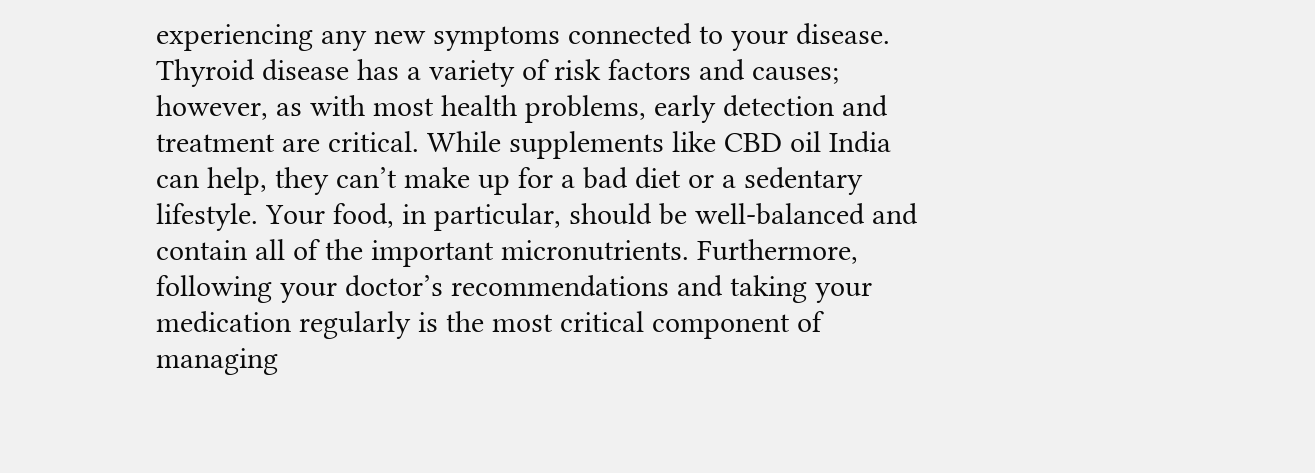experiencing any new symptoms connected to your disease. Thyroid disease has a variety of risk factors and causes; however, as with most health problems, early detection and treatment are critical. While supplements like CBD oil India can help, they can’t make up for a bad diet or a sedentary lifestyle. Your food, in particular, should be well-balanced and contain all of the important micronutrients. Furthermore, following your doctor’s recommendations and taking your medication regularly is the most critical component of managing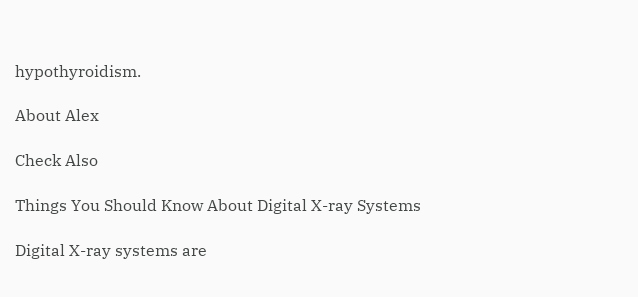hypothyroidism.

About Alex

Check Also

Things You Should Know About Digital X-ray Systems

Digital X-ray systems are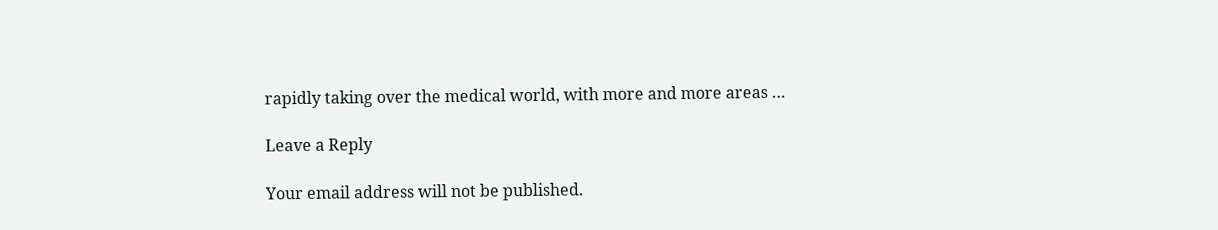rapidly taking over the medical world, with more and more areas …

Leave a Reply

Your email address will not be published.